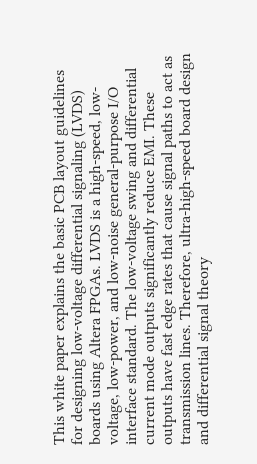This white paper explains the basic PCB layout guidelines for designing low-voltage differential signaling (LVDS) boards using Altera FPGAs. LVDS is a high-speed, low-voltage, low-power, and low-noise general-purpose I/O interface standard. The low-voltage swing and differential current mode outputs significantly reduce EMI. These outputs have fast edge rates that cause signal paths to act as transmission lines. Therefore, ultra-high-speed board design and differential signal theory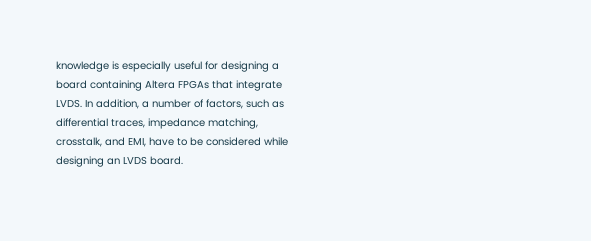knowledge is especially useful for designing a board containing Altera FPGAs that integrate LVDS. In addition, a number of factors, such as differential traces, impedance matching, crosstalk, and EMI, have to be considered while designing an LVDS board.